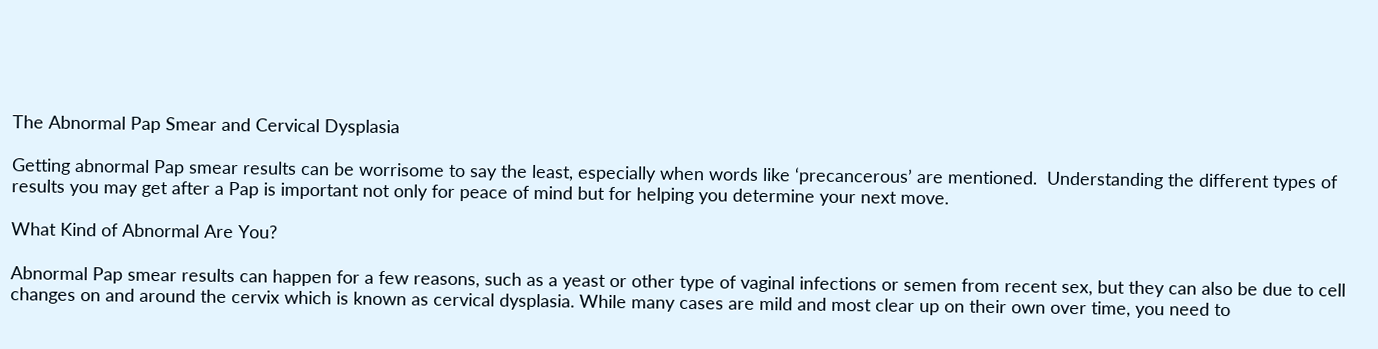The Abnormal Pap Smear and Cervical Dysplasia

Getting abnormal Pap smear results can be worrisome to say the least, especially when words like ‘precancerous’ are mentioned.  Understanding the different types of results you may get after a Pap is important not only for peace of mind but for helping you determine your next move.

What Kind of Abnormal Are You?

Abnormal Pap smear results can happen for a few reasons, such as a yeast or other type of vaginal infections or semen from recent sex, but they can also be due to cell changes on and around the cervix which is known as cervical dysplasia. While many cases are mild and most clear up on their own over time, you need to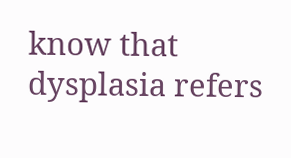know that dysplasia refers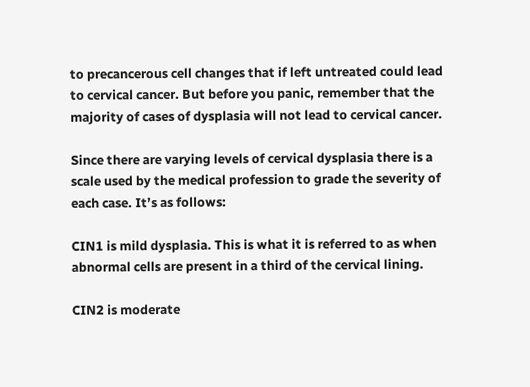to precancerous cell changes that if left untreated could lead to cervical cancer. But before you panic, remember that the majority of cases of dysplasia will not lead to cervical cancer.

Since there are varying levels of cervical dysplasia there is a scale used by the medical profession to grade the severity of each case. It’s as follows:

CIN1 is mild dysplasia. This is what it is referred to as when abnormal cells are present in a third of the cervical lining.

CIN2 is moderate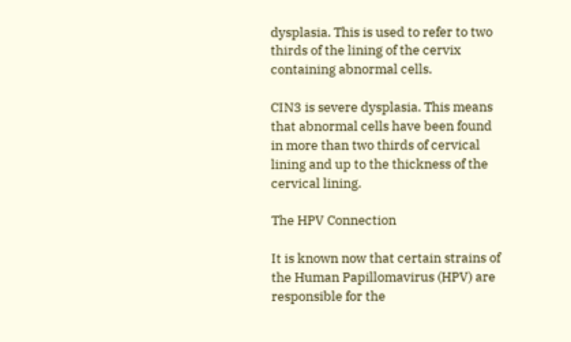dysplasia. This is used to refer to two thirds of the lining of the cervix containing abnormal cells.

CIN3 is severe dysplasia. This means that abnormal cells have been found in more than two thirds of cervical lining and up to the thickness of the cervical lining.

The HPV Connection

It is known now that certain strains of the Human Papillomavirus (HPV) are responsible for the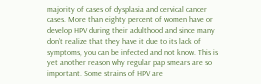majority of cases of dysplasia and cervical cancer cases. More than eighty percent of women have or develop HPV during their adulthood and since many don’t realize that they have it due to its lack of symptoms, you can be infected and not know. This is yet another reason why regular pap smears are so important. Some strains of HPV are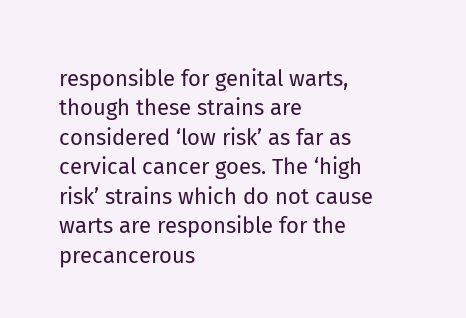responsible for genital warts, though these strains are considered ‘low risk’ as far as cervical cancer goes. The ‘high risk’ strains which do not cause warts are responsible for the precancerous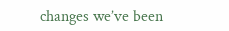changes we’ve been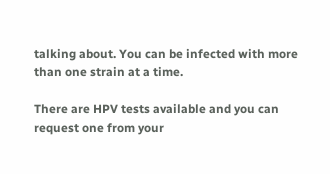talking about. You can be infected with more than one strain at a time.

There are HPV tests available and you can request one from your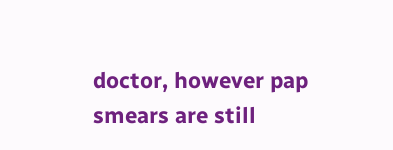doctor, however pap smears are still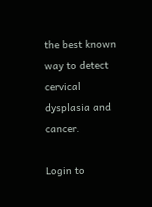the best known way to detect cervical dysplasia and cancer.

Login to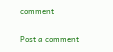comment

Post a comment